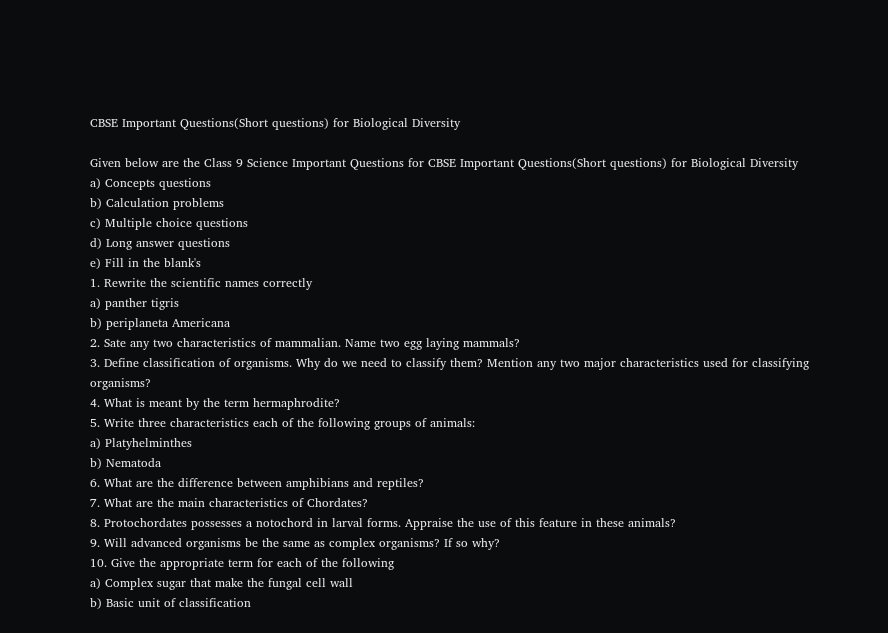CBSE Important Questions(Short questions) for Biological Diversity

Given below are the Class 9 Science Important Questions for CBSE Important Questions(Short questions) for Biological Diversity
a) Concepts questions
b) Calculation problems
c) Multiple choice questions
d) Long answer questions
e) Fill in the blank's
1. Rewrite the scientific names correctly
a) panther tigris
b) periplaneta Americana
2. Sate any two characteristics of mammalian. Name two egg laying mammals?
3. Define classification of organisms. Why do we need to classify them? Mention any two major characteristics used for classifying organisms?
4. What is meant by the term hermaphrodite?
5. Write three characteristics each of the following groups of animals:
a) Platyhelminthes
b) Nematoda
6. What are the difference between amphibians and reptiles?
7. What are the main characteristics of Chordates?
8. Protochordates possesses a notochord in larval forms. Appraise the use of this feature in these animals?
9. Will advanced organisms be the same as complex organisms? If so why?
10. Give the appropriate term for each of the following
a) Complex sugar that make the fungal cell wall
b) Basic unit of classification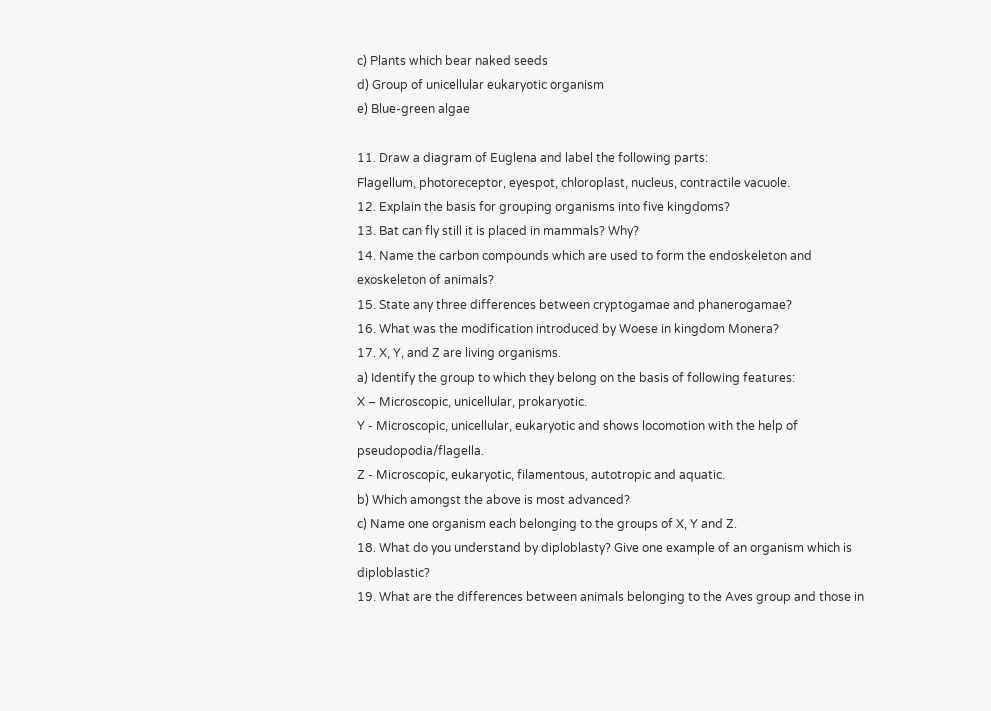c) Plants which bear naked seeds
d) Group of unicellular eukaryotic organism
e) Blue-green algae

11. Draw a diagram of Euglena and label the following parts:
Flagellum, photoreceptor, eyespot, chloroplast, nucleus, contractile vacuole.
12. Explain the basis for grouping organisms into five kingdoms?
13. Bat can fly still it is placed in mammals? Why?
14. Name the carbon compounds which are used to form the endoskeleton and exoskeleton of animals?
15. State any three differences between cryptogamae and phanerogamae?
16. What was the modification introduced by Woese in kingdom Monera?
17. X, Y, and Z are living organisms.
a) Identify the group to which they belong on the basis of following features:
X – Microscopic, unicellular, prokaryotic.
Y - Microscopic, unicellular, eukaryotic and shows locomotion with the help of pseudopodia/flagella.
Z - Microscopic, eukaryotic, filamentous, autotropic and aquatic.
b) Which amongst the above is most advanced?
c) Name one organism each belonging to the groups of X, Y and Z.
18. What do you understand by diploblasty? Give one example of an organism which is diploblastic?
19. What are the differences between animals belonging to the Aves group and those in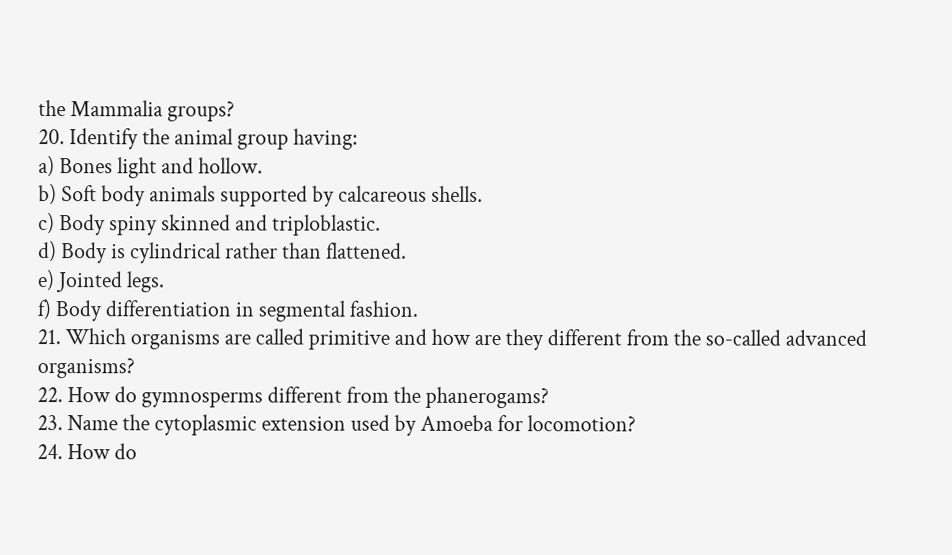the Mammalia groups?
20. Identify the animal group having:
a) Bones light and hollow.
b) Soft body animals supported by calcareous shells.
c) Body spiny skinned and triploblastic.
d) Body is cylindrical rather than flattened.
e) Jointed legs.
f) Body differentiation in segmental fashion.
21. Which organisms are called primitive and how are they different from the so-called advanced organisms?
22. How do gymnosperms different from the phanerogams?
23. Name the cytoplasmic extension used by Amoeba for locomotion?
24. How do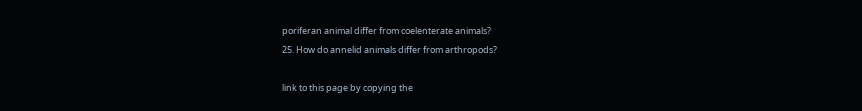poriferan animal differ from coelenterate animals?
25. How do annelid animals differ from arthropods?

link to this page by copying the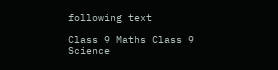following text

Class 9 Maths Class 9 Science